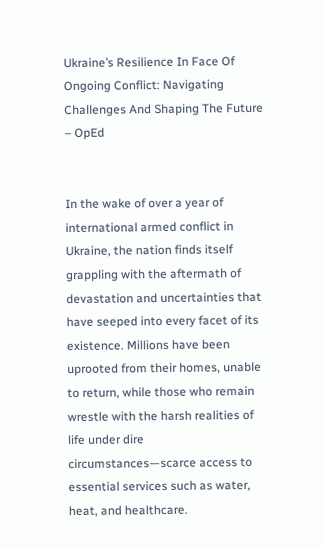Ukraine’s Resilience In Face Of Ongoing Conflict: Navigating Challenges And Shaping The Future – OpEd


In the wake of over a year of international armed conflict in Ukraine, the nation finds itself grappling with the aftermath of devastation and uncertainties that have seeped into every facet of its existence. Millions have been uprooted from their homes, unable to return, while those who remain wrestle with the harsh realities of life under dire circumstances—scarce access to essential services such as water, heat, and healthcare.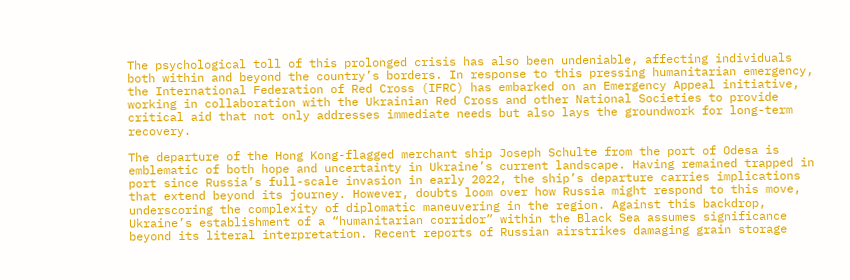The psychological toll of this prolonged crisis has also been undeniable, affecting individuals both within and beyond the country’s borders. In response to this pressing humanitarian emergency, the International Federation of Red Cross (IFRC) has embarked on an Emergency Appeal initiative, working in collaboration with the Ukrainian Red Cross and other National Societies to provide critical aid that not only addresses immediate needs but also lays the groundwork for long-term recovery.

The departure of the Hong Kong-flagged merchant ship Joseph Schulte from the port of Odesa is emblematic of both hope and uncertainty in Ukraine’s current landscape. Having remained trapped in port since Russia’s full-scale invasion in early 2022, the ship’s departure carries implications that extend beyond its journey. However, doubts loom over how Russia might respond to this move, underscoring the complexity of diplomatic maneuvering in the region. Against this backdrop, Ukraine’s establishment of a “humanitarian corridor” within the Black Sea assumes significance beyond its literal interpretation. Recent reports of Russian airstrikes damaging grain storage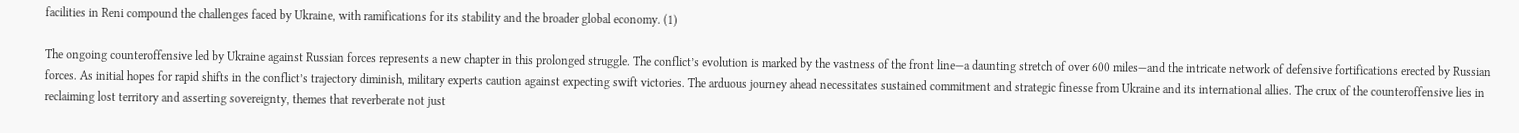facilities in Reni compound the challenges faced by Ukraine, with ramifications for its stability and the broader global economy. (1)

The ongoing counteroffensive led by Ukraine against Russian forces represents a new chapter in this prolonged struggle. The conflict’s evolution is marked by the vastness of the front line—a daunting stretch of over 600 miles—and the intricate network of defensive fortifications erected by Russian forces. As initial hopes for rapid shifts in the conflict’s trajectory diminish, military experts caution against expecting swift victories. The arduous journey ahead necessitates sustained commitment and strategic finesse from Ukraine and its international allies. The crux of the counteroffensive lies in reclaiming lost territory and asserting sovereignty, themes that reverberate not just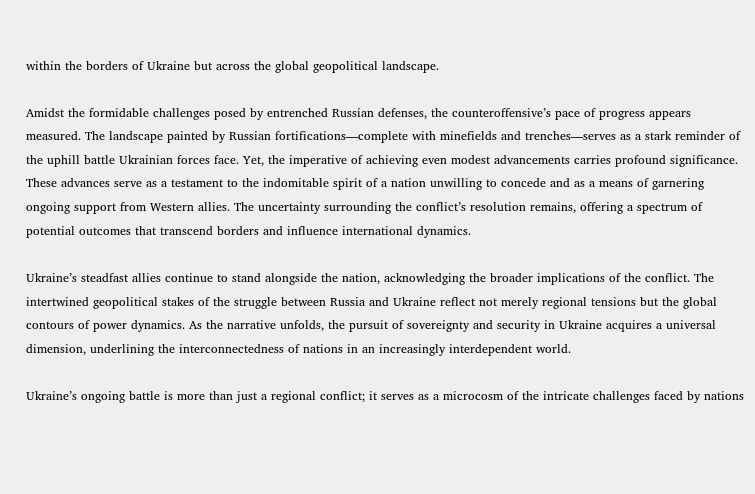within the borders of Ukraine but across the global geopolitical landscape.

Amidst the formidable challenges posed by entrenched Russian defenses, the counteroffensive’s pace of progress appears measured. The landscape painted by Russian fortifications—complete with minefields and trenches—serves as a stark reminder of the uphill battle Ukrainian forces face. Yet, the imperative of achieving even modest advancements carries profound significance. These advances serve as a testament to the indomitable spirit of a nation unwilling to concede and as a means of garnering ongoing support from Western allies. The uncertainty surrounding the conflict’s resolution remains, offering a spectrum of potential outcomes that transcend borders and influence international dynamics.

Ukraine’s steadfast allies continue to stand alongside the nation, acknowledging the broader implications of the conflict. The intertwined geopolitical stakes of the struggle between Russia and Ukraine reflect not merely regional tensions but the global contours of power dynamics. As the narrative unfolds, the pursuit of sovereignty and security in Ukraine acquires a universal dimension, underlining the interconnectedness of nations in an increasingly interdependent world.

Ukraine’s ongoing battle is more than just a regional conflict; it serves as a microcosm of the intricate challenges faced by nations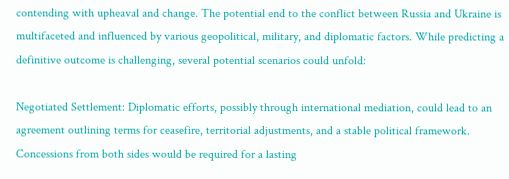contending with upheaval and change. The potential end to the conflict between Russia and Ukraine is multifaceted and influenced by various geopolitical, military, and diplomatic factors. While predicting a definitive outcome is challenging, several potential scenarios could unfold:

Negotiated Settlement: Diplomatic efforts, possibly through international mediation, could lead to an agreement outlining terms for ceasefire, territorial adjustments, and a stable political framework. Concessions from both sides would be required for a lasting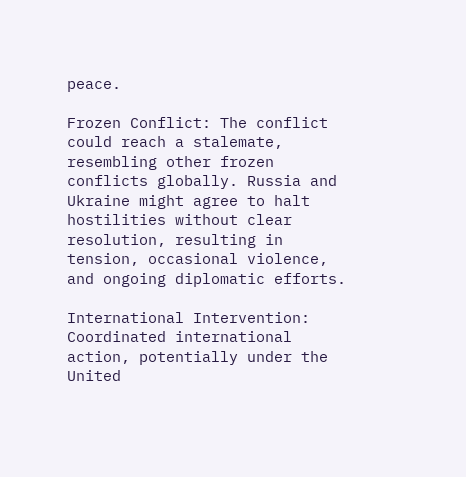peace.

Frozen Conflict: The conflict could reach a stalemate, resembling other frozen conflicts globally. Russia and Ukraine might agree to halt hostilities without clear resolution, resulting in tension, occasional violence, and ongoing diplomatic efforts.

International Intervention: Coordinated international action, potentially under the United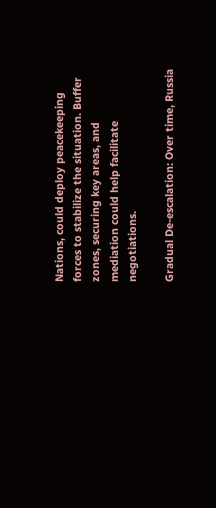Nations, could deploy peacekeeping forces to stabilize the situation. Buffer zones, securing key areas, and mediation could help facilitate negotiations.

Gradual De-escalation: Over time, Russia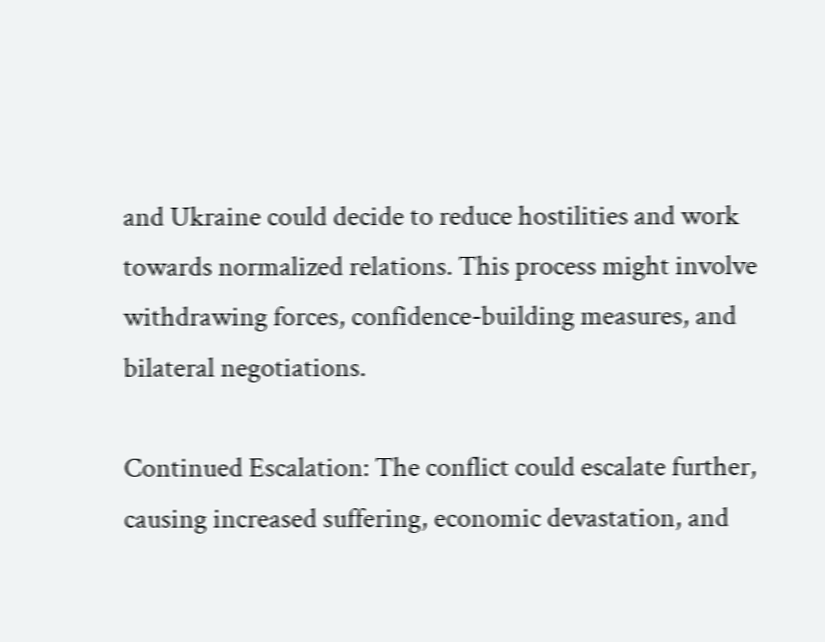and Ukraine could decide to reduce hostilities and work towards normalized relations. This process might involve withdrawing forces, confidence-building measures, and bilateral negotiations.

Continued Escalation: The conflict could escalate further, causing increased suffering, economic devastation, and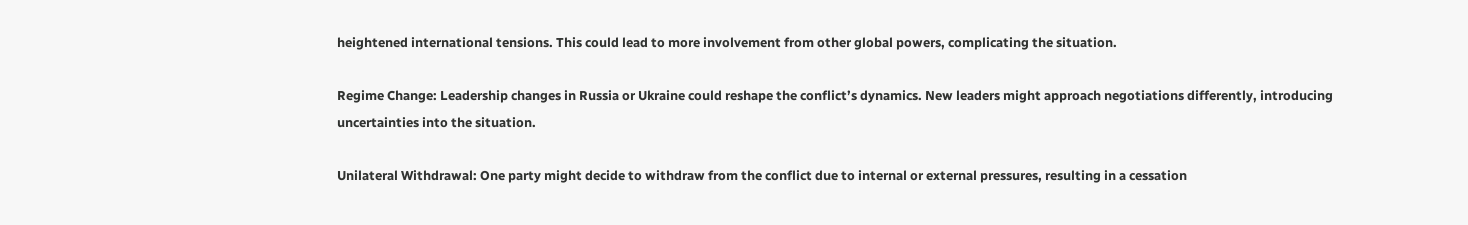heightened international tensions. This could lead to more involvement from other global powers, complicating the situation.

Regime Change: Leadership changes in Russia or Ukraine could reshape the conflict’s dynamics. New leaders might approach negotiations differently, introducing uncertainties into the situation.

Unilateral Withdrawal: One party might decide to withdraw from the conflict due to internal or external pressures, resulting in a cessation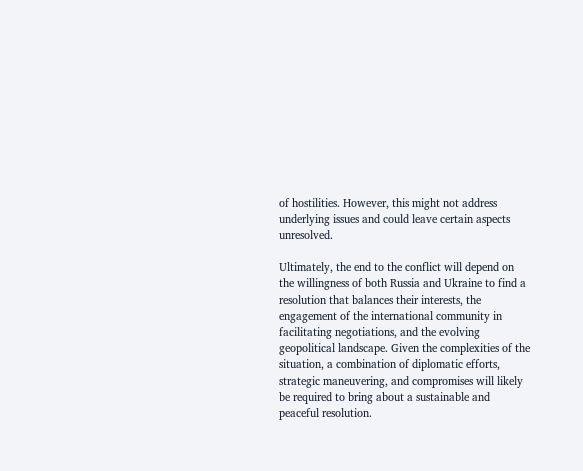of hostilities. However, this might not address underlying issues and could leave certain aspects unresolved.

Ultimately, the end to the conflict will depend on the willingness of both Russia and Ukraine to find a resolution that balances their interests, the engagement of the international community in facilitating negotiations, and the evolving geopolitical landscape. Given the complexities of the situation, a combination of diplomatic efforts, strategic maneuvering, and compromises will likely be required to bring about a sustainable and peaceful resolution.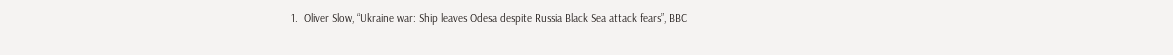1.  Oliver Slow, “Ukraine war: Ship leaves Odesa despite Russia Black Sea attack fears”, BBC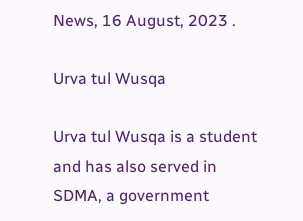News, 16 August, 2023 .

Urva tul Wusqa

Urva tul Wusqa is a student and has also served in SDMA, a government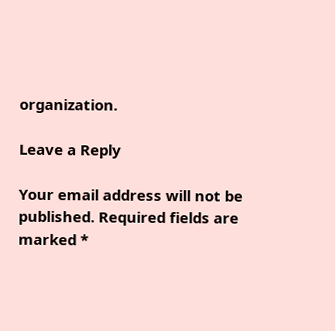organization.

Leave a Reply

Your email address will not be published. Required fields are marked *